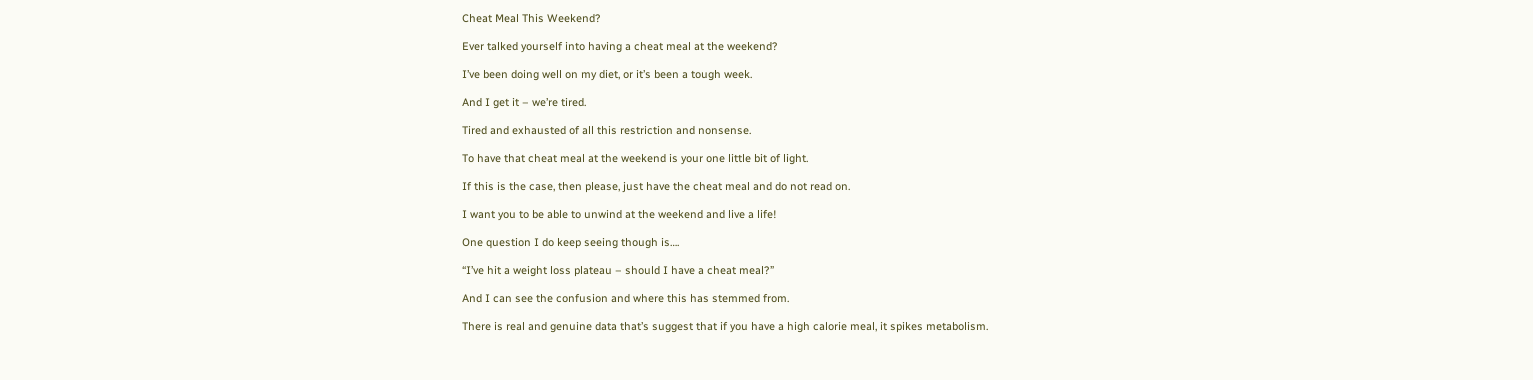Cheat Meal This Weekend?

Ever talked yourself into having a cheat meal at the weekend?

I’ve been doing well on my diet, or it’s been a tough week.

And I get it – we’re tired.

Tired and exhausted of all this restriction and nonsense.

To have that cheat meal at the weekend is your one little bit of light.

If this is the case, then please, just have the cheat meal and do not read on.

I want you to be able to unwind at the weekend and live a life!

One question I do keep seeing though is….

“I’ve hit a weight loss plateau – should I have a cheat meal?”

And I can see the confusion and where this has stemmed from.

There is real and genuine data that’s suggest that if you have a high calorie meal, it spikes metabolism.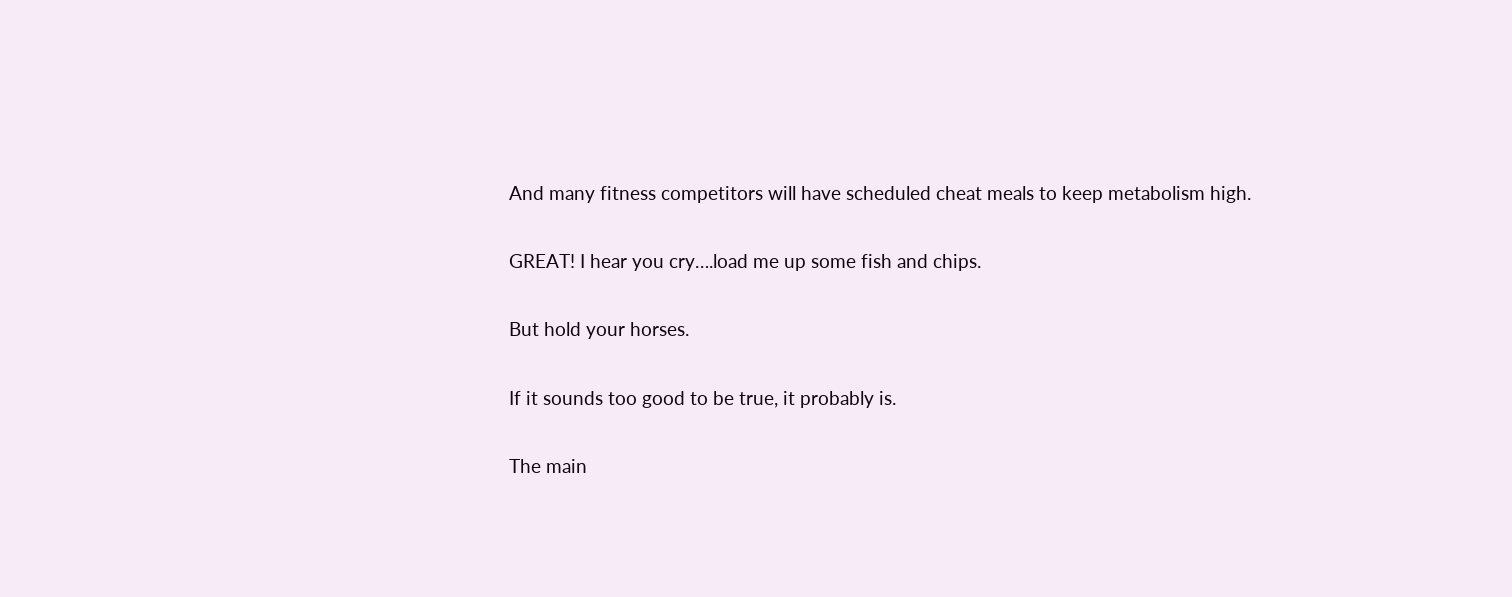And many fitness competitors will have scheduled cheat meals to keep metabolism high.

GREAT! I hear you cry….load me up some fish and chips.

But hold your horses.

If it sounds too good to be true, it probably is.

The main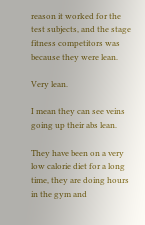reason it worked for the test subjects, and the stage fitness competitors was because they were lean.

Very lean.

I mean they can see veins going up their abs lean.

They have been on a very low calorie diet for a long time, they are doing hours in the gym and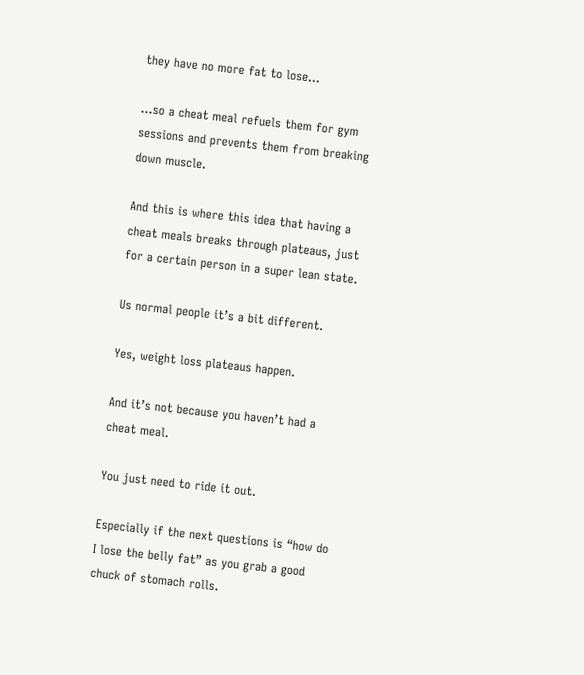they have no more fat to lose…

…so a cheat meal refuels them for gym sessions and prevents them from breaking down muscle.

And this is where this idea that having a cheat meals breaks through plateaus, just for a certain person in a super lean state.

Us normal people it’s a bit different.

Yes, weight loss plateaus happen.

And it’s not because you haven’t had a cheat meal.

You just need to ride it out.

Especially if the next questions is “how do I lose the belly fat” as you grab a good chuck of stomach rolls.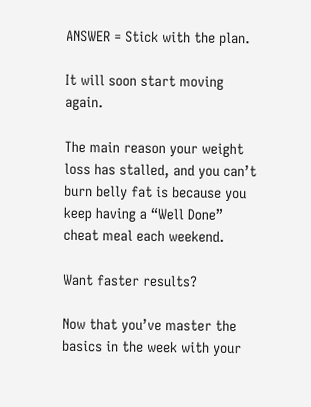ANSWER = Stick with the plan.

It will soon start moving again.

The main reason your weight loss has stalled, and you can’t burn belly fat is because you keep having a “Well Done” cheat meal each weekend.

Want faster results?

Now that you’ve master the basics in the week with your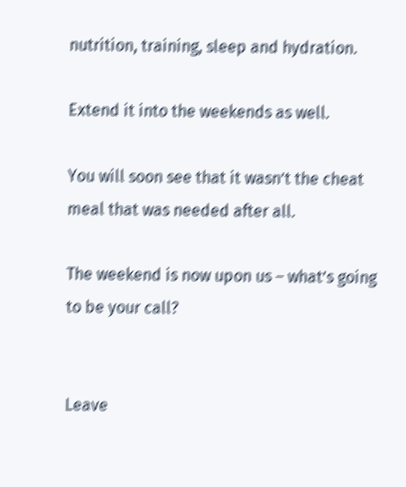nutrition, training, sleep and hydration.

Extend it into the weekends as well.

You will soon see that it wasn’t the cheat meal that was needed after all.

The weekend is now upon us – what’s going to be your call?


Leave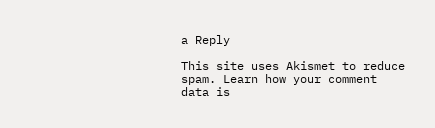a Reply

This site uses Akismet to reduce spam. Learn how your comment data is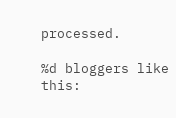processed.

%d bloggers like this: